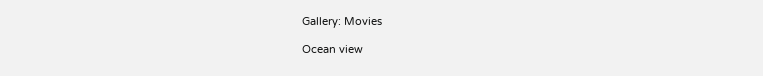Gallery: Movies

Ocean view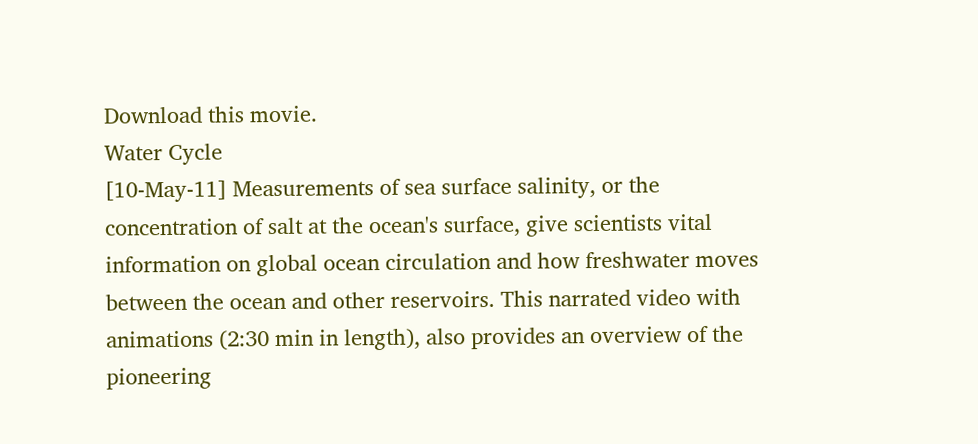Download this movie.
Water Cycle
[10-May-11] Measurements of sea surface salinity, or the concentration of salt at the ocean's surface, give scientists vital information on global ocean circulation and how freshwater moves between the ocean and other reservoirs. This narrated video with animations (2:30 min in length), also provides an overview of the pioneering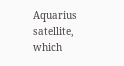Aquarius satellite, which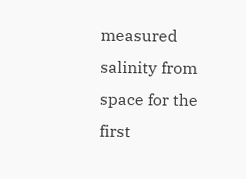measured salinity from space for the first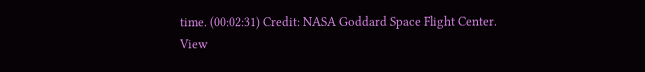time. (00:02:31) Credit: NASA Goddard Space Flight Center. View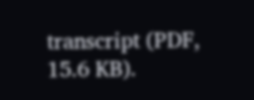transcript (PDF, 15.6 KB).